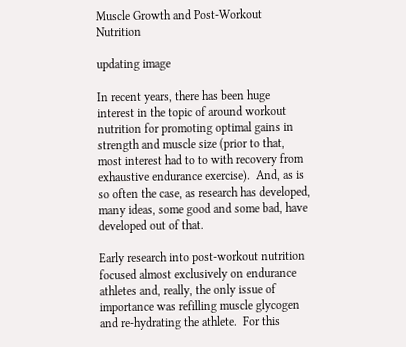Muscle Growth and Post-Workout Nutrition

updating image

In recent years, there has been huge interest in the topic of around workout nutrition for promoting optimal gains in strength and muscle size (prior to that, most interest had to to with recovery from exhaustive endurance exercise).  And, as is so often the case, as research has developed, many ideas, some good and some bad, have developed out of that.

Early research into post-workout nutrition focused almost exclusively on endurance athletes and, really, the only issue of importance was refilling muscle glycogen and re-hydrating the athlete.  For this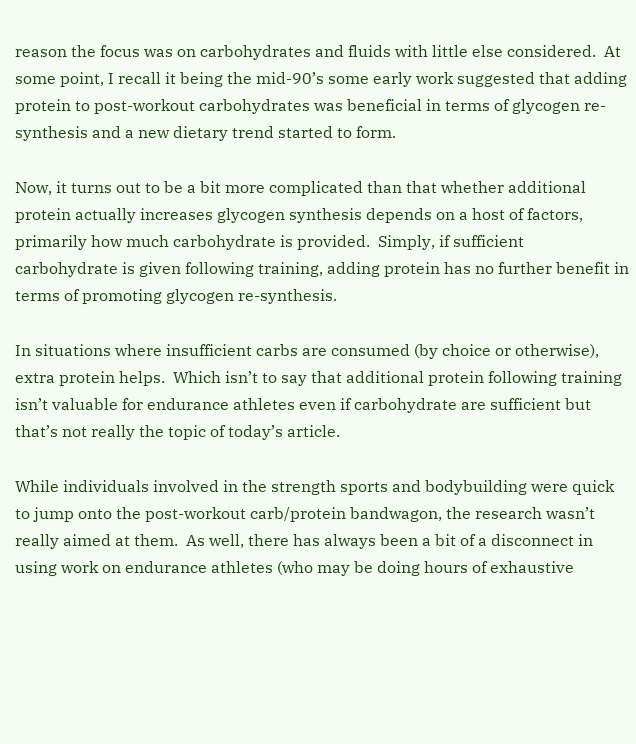reason the focus was on carbohydrates and fluids with little else considered.  At some point, I recall it being the mid-90’s some early work suggested that adding protein to post-workout carbohydrates was beneficial in terms of glycogen re-synthesis and a new dietary trend started to form.

Now, it turns out to be a bit more complicated than that whether additional protein actually increases glycogen synthesis depends on a host of factors, primarily how much carbohydrate is provided.  Simply, if sufficient carbohydrate is given following training, adding protein has no further benefit in terms of promoting glycogen re-synthesis.

In situations where insufficient carbs are consumed (by choice or otherwise), extra protein helps.  Which isn’t to say that additional protein following training isn’t valuable for endurance athletes even if carbohydrate are sufficient but that’s not really the topic of today’s article.

While individuals involved in the strength sports and bodybuilding were quick to jump onto the post-workout carb/protein bandwagon, the research wasn’t really aimed at them.  As well, there has always been a bit of a disconnect in using work on endurance athletes (who may be doing hours of exhaustive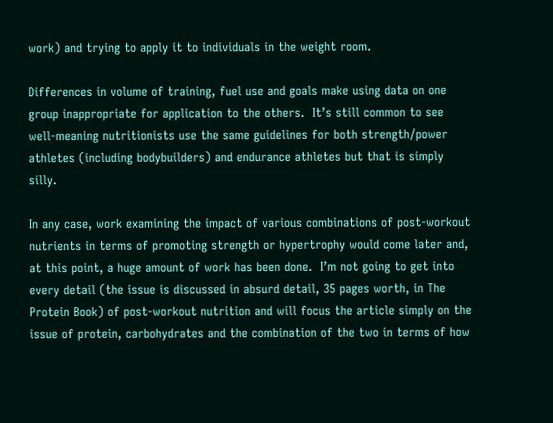work) and trying to apply it to individuals in the weight room.

Differences in volume of training, fuel use and goals make using data on one group inappropriate for application to the others.  It’s still common to see well-meaning nutritionists use the same guidelines for both strength/power athletes (including bodybuilders) and endurance athletes but that is simply silly.

In any case, work examining the impact of various combinations of post-workout nutrients in terms of promoting strength or hypertrophy would come later and, at this point, a huge amount of work has been done.  I’m not going to get into every detail (the issue is discussed in absurd detail, 35 pages worth, in The Protein Book) of post-workout nutrition and will focus the article simply on the issue of protein, carbohydrates and the combination of the two in terms of how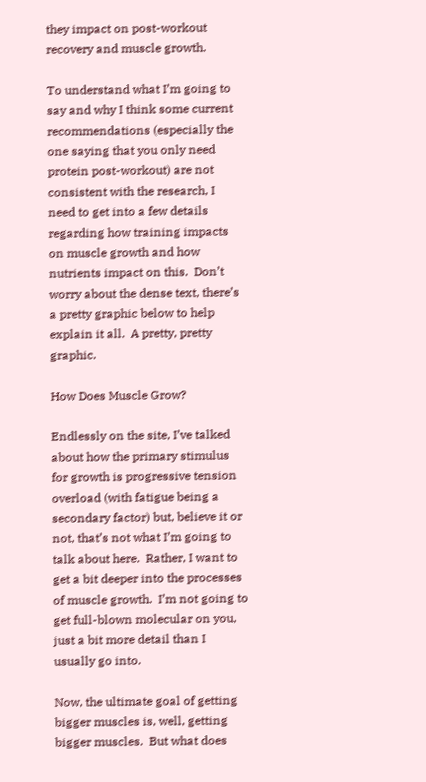they impact on post-workout recovery and muscle growth.

To understand what I’m going to say and why I think some current recommendations (especially the one saying that you only need protein post-workout) are not consistent with the research, I need to get into a few details regarding how training impacts on muscle growth and how nutrients impact on this.  Don’t worry about the dense text, there’s a pretty graphic below to help explain it all.  A pretty, pretty graphic.

How Does Muscle Grow?

Endlessly on the site, I’ve talked about how the primary stimulus for growth is progressive tension overload (with fatigue being a secondary factor) but, believe it or not, that’s not what I’m going to talk about here.  Rather, I want to get a bit deeper into the processes of muscle growth.  I’m not going to get full-blown molecular on you, just a bit more detail than I usually go into.

Now, the ultimate goal of getting bigger muscles is, well, getting bigger muscles.  But what does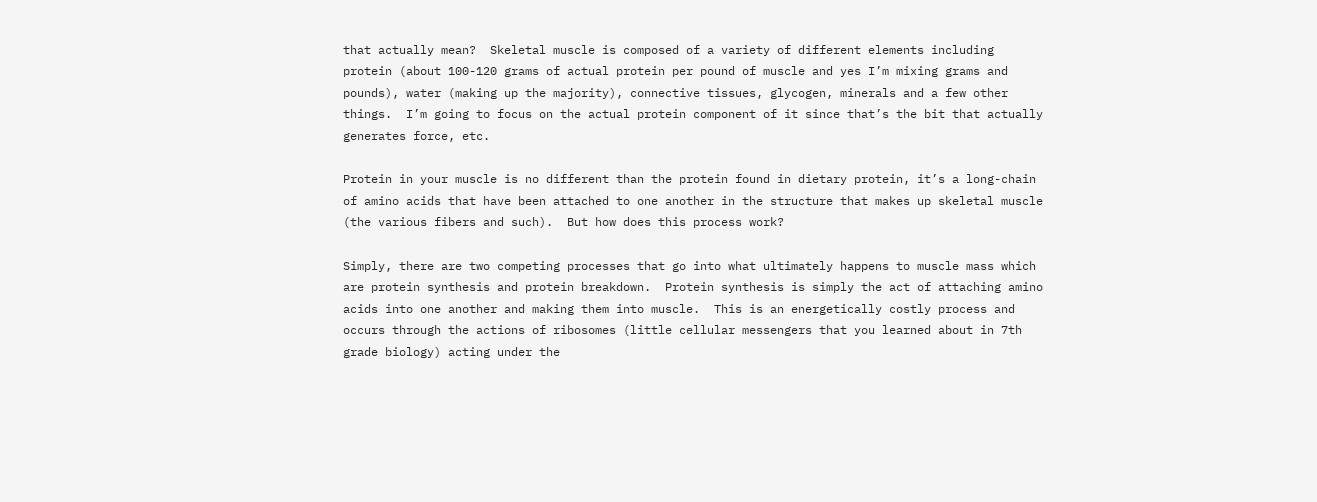that actually mean?  Skeletal muscle is composed of a variety of different elements including protein (about 100-120 grams of actual protein per pound of muscle and yes I’m mixing grams and pounds), water (making up the majority), connective tissues, glycogen, minerals and a few other things.  I’m going to focus on the actual protein component of it since that’s the bit that actually generates force, etc.

Protein in your muscle is no different than the protein found in dietary protein, it’s a long-chain of amino acids that have been attached to one another in the structure that makes up skeletal muscle (the various fibers and such).  But how does this process work?

Simply, there are two competing processes that go into what ultimately happens to muscle mass which are protein synthesis and protein breakdown.  Protein synthesis is simply the act of attaching amino acids into one another and making them into muscle.  This is an energetically costly process and occurs through the actions of ribosomes (little cellular messengers that you learned about in 7th grade biology) acting under the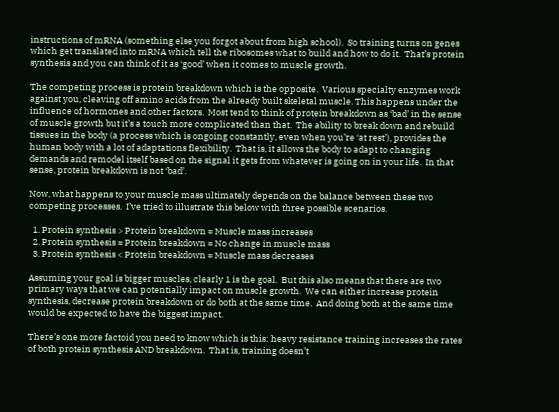instructions of mRNA (something else you forgot about from high school).  So training turns on genes which get translated into mRNA which tell the ribosomes what to build and how to do it.  That’s protein synthesis and you can think of it as ‘good’ when it comes to muscle growth.

The competing process is protein breakdown which is the opposite.  Various specialty enzymes work against you, cleaving off amino acids from the already built skeletal muscle. This happens under the influence of hormones and other factors.  Most tend to think of protein breakdown as ‘bad’ in the sense of muscle growth but it’s a touch more complicated than that.  The ability to break down and rebuild tissues in the body (a process which is ongoing constantly, even when you’re ‘at rest’), provides the human body with a lot of adaptations flexibility.  That is, it allows the body to adapt to changing demands and remodel itself based on the signal it gets from whatever is going on in your life.  In that sense, protein breakdown is not ‘bad’.

Now, what happens to your muscle mass ultimately depends on the balance between these two competing processes.  I’ve tried to illustrate this below with three possible scenarios.

  1. Protein synthesis > Protein breakdown = Muscle mass increases
  2. Protein synthesis = Protein breakdown = No change in muscle mass
  3. Protein synthesis < Protein breakdown = Muscle mass decreases

Assuming your goal is bigger muscles, clearly 1 is the goal.  But this also means that there are two primary ways that we can potentially impact on muscle growth.  We can either increase protein synthesis, decrease protein breakdown or do both at the same time.  And doing both at the same time would be expected to have the biggest impact.

There’s one more factoid you need to know which is this: heavy resistance training increases the rates of both protein synthesis AND breakdown.  That is, training doesn’t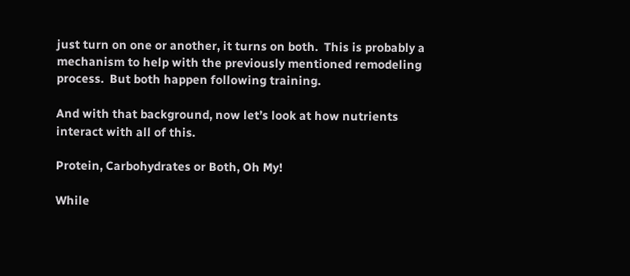just turn on one or another, it turns on both.  This is probably a mechanism to help with the previously mentioned remodeling process.  But both happen following training.

And with that background, now let’s look at how nutrients interact with all of this.

Protein, Carbohydrates or Both, Oh My!

While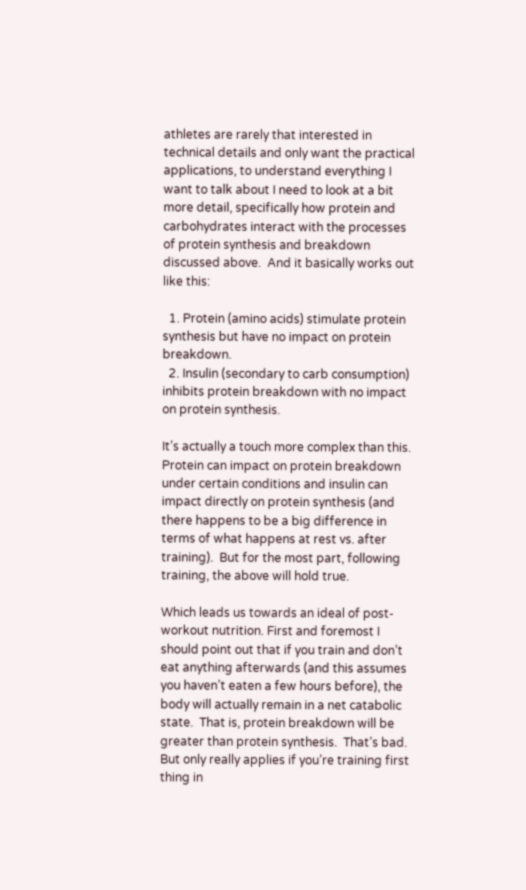athletes are rarely that interested in technical details and only want the practical applications, to understand everything I want to talk about I need to look at a bit more detail, specifically how protein and carbohydrates interact with the processes of protein synthesis and breakdown discussed above.  And it basically works out like this:

  1. Protein (amino acids) stimulate protein synthesis but have no impact on protein breakdown.
  2. Insulin (secondary to carb consumption) inhibits protein breakdown with no impact on protein synthesis.

It’s actually a touch more complex than this.  Protein can impact on protein breakdown under certain conditions and insulin can impact directly on protein synthesis (and there happens to be a big difference in terms of what happens at rest vs. after training).  But for the most part, following training, the above will hold true.

Which leads us towards an ideal of post-workout nutrition. First and foremost I should point out that if you train and don’t eat anything afterwards (and this assumes you haven’t eaten a few hours before), the body will actually remain in a net catabolic state.  That is, protein breakdown will be greater than protein synthesis.  That’s bad.  But only really applies if you’re training first thing in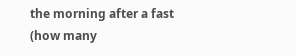the morning after a fast (how many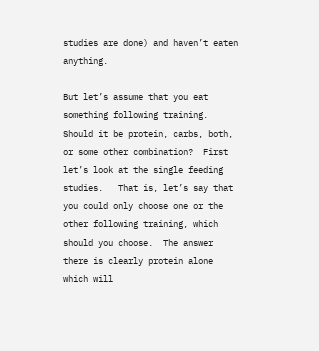studies are done) and haven’t eaten anything.

But let’s assume that you eat something following training.  Should it be protein, carbs, both, or some other combination?  First let’s look at the single feeding studies.   That is, let’s say that you could only choose one or the other following training, which should you choose.  The answer there is clearly protein alone which will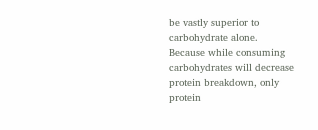be vastly superior to carbohydrate alone.  Because while consuming carbohydrates will decrease protein breakdown, only protein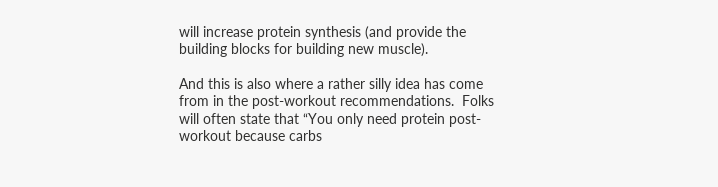will increase protein synthesis (and provide the building blocks for building new muscle).

And this is also where a rather silly idea has come from in the post-workout recommendations.  Folks will often state that “You only need protein post-workout because carbs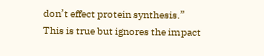don’t effect protein synthesis.”  This is true but ignores the impact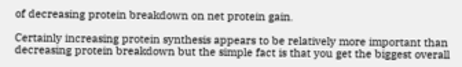of decreasing protein breakdown on net protein gain.

Certainly increasing protein synthesis appears to be relatively more important than decreasing protein breakdown but the simple fact is that you get the biggest overall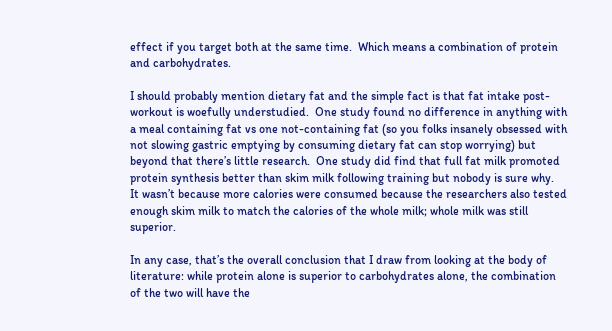effect if you target both at the same time.  Which means a combination of protein and carbohydrates.

I should probably mention dietary fat and the simple fact is that fat intake post-workout is woefully understudied.  One study found no difference in anything with a meal containing fat vs one not-containing fat (so you folks insanely obsessed with not slowing gastric emptying by consuming dietary fat can stop worrying) but beyond that there’s little research.  One study did find that full fat milk promoted protein synthesis better than skim milk following training but nobody is sure why.  It wasn’t because more calories were consumed because the researchers also tested enough skim milk to match the calories of the whole milk; whole milk was still superior.

In any case, that’s the overall conclusion that I draw from looking at the body of literature: while protein alone is superior to carbohydrates alone, the combination of the two will have the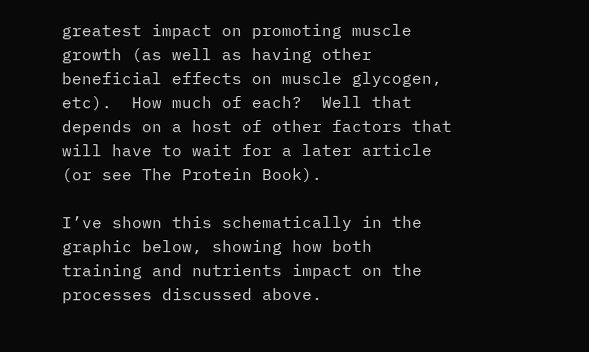greatest impact on promoting muscle growth (as well as having other beneficial effects on muscle glycogen, etc).  How much of each?  Well that depends on a host of other factors that will have to wait for a later article (or see The Protein Book).

I’ve shown this schematically in the graphic below, showing how both training and nutrients impact on the processes discussed above.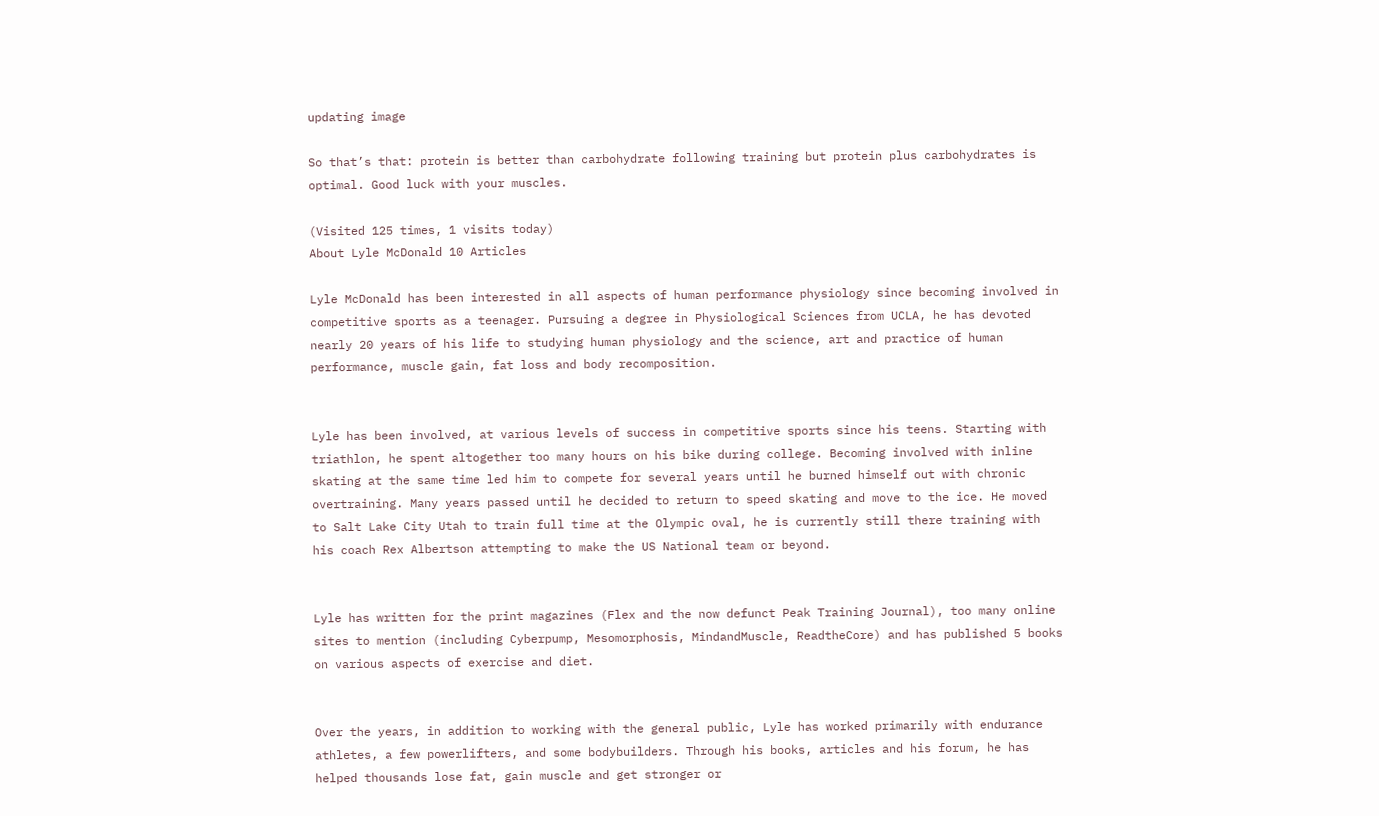updating image

So that’s that: protein is better than carbohydrate following training but protein plus carbohydrates is optimal. Good luck with your muscles.

(Visited 125 times, 1 visits today)
About Lyle McDonald 10 Articles

Lyle McDonald has been interested in all aspects of human performance physiology since becoming involved in competitive sports as a teenager. Pursuing a degree in Physiological Sciences from UCLA, he has devoted nearly 20 years of his life to studying human physiology and the science, art and practice of human performance, muscle gain, fat loss and body recomposition.


Lyle has been involved, at various levels of success in competitive sports since his teens. Starting with triathlon, he spent altogether too many hours on his bike during college. Becoming involved with inline skating at the same time led him to compete for several years until he burned himself out with chronic overtraining. Many years passed until he decided to return to speed skating and move to the ice. He moved to Salt Lake City Utah to train full time at the Olympic oval, he is currently still there training with his coach Rex Albertson attempting to make the US National team or beyond.


Lyle has written for the print magazines (Flex and the now defunct Peak Training Journal), too many online sites to mention (including Cyberpump, Mesomorphosis, MindandMuscle, ReadtheCore) and has published 5 books on various aspects of exercise and diet.


Over the years, in addition to working with the general public, Lyle has worked primarily with endurance athletes, a few powerlifters, and some bodybuilders. Through his books, articles and his forum, he has helped thousands lose fat, gain muscle and get stronger or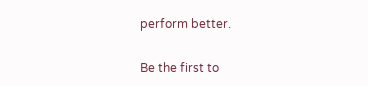perform better.

Be the first to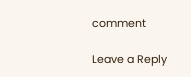comment

Leave a Reply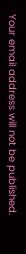Your email address will not be published.